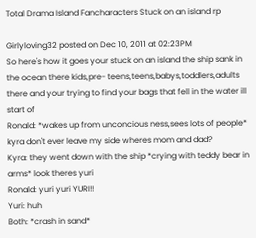Total Drama Island Fancharacters Stuck on an island rp

Girlyloving32 posted on Dec 10, 2011 at 02:23PM
So here's how it goes your stuck on an island the ship sank in the ocean there kids,pre- teens,teens,babys,toddlers,adults there and your trying to find your bags that fell in the water ill start of
Ronald: *wakes up from unconcious ness,sees lots of people* kyra don't ever leave my side wheres mom and dad?
Kyra: they went down with the ship *crying with teddy bear in arms* look theres yuri
Ronald: yuri yuri YURI!!
Yuri: huh
Both: *crash in sand*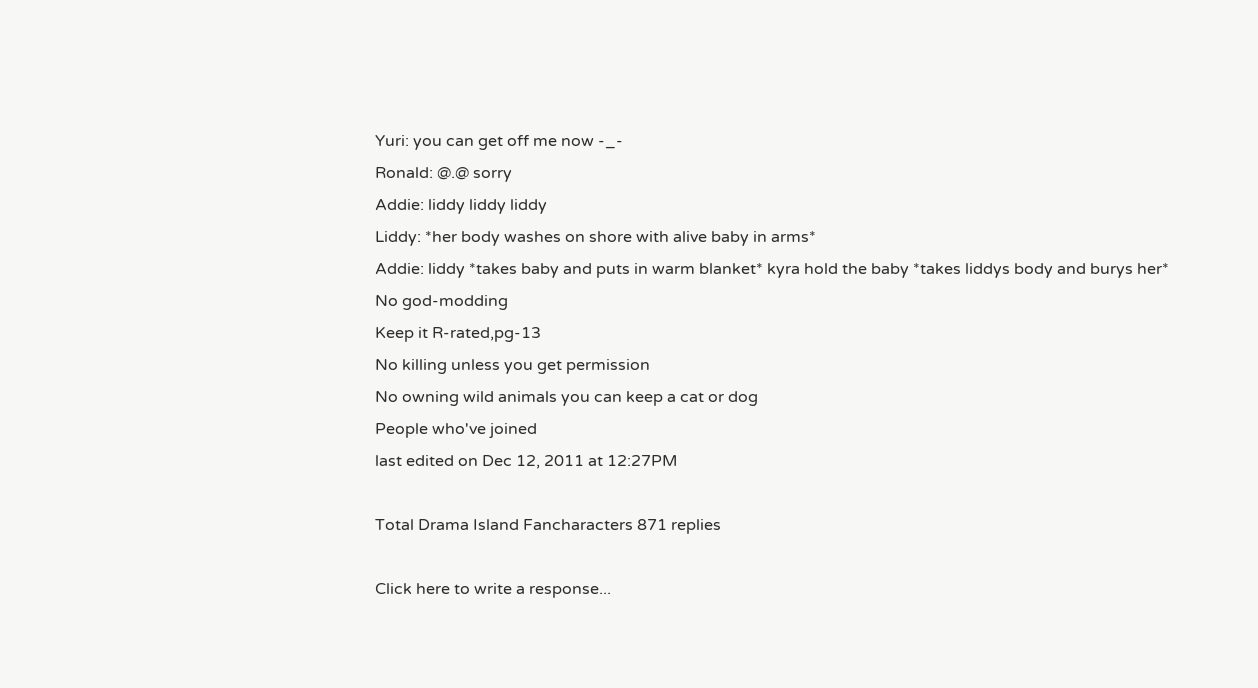Yuri: you can get off me now -_-
Ronald: @.@ sorry
Addie: liddy liddy liddy
Liddy: *her body washes on shore with alive baby in arms*
Addie: liddy *takes baby and puts in warm blanket* kyra hold the baby *takes liddys body and burys her*
No god-modding
Keep it R-rated,pg-13
No killing unless you get permission
No owning wild animals you can keep a cat or dog
People who've joined
last edited on Dec 12, 2011 at 12:27PM

Total Drama Island Fancharacters 871 replies

Click here to write a response...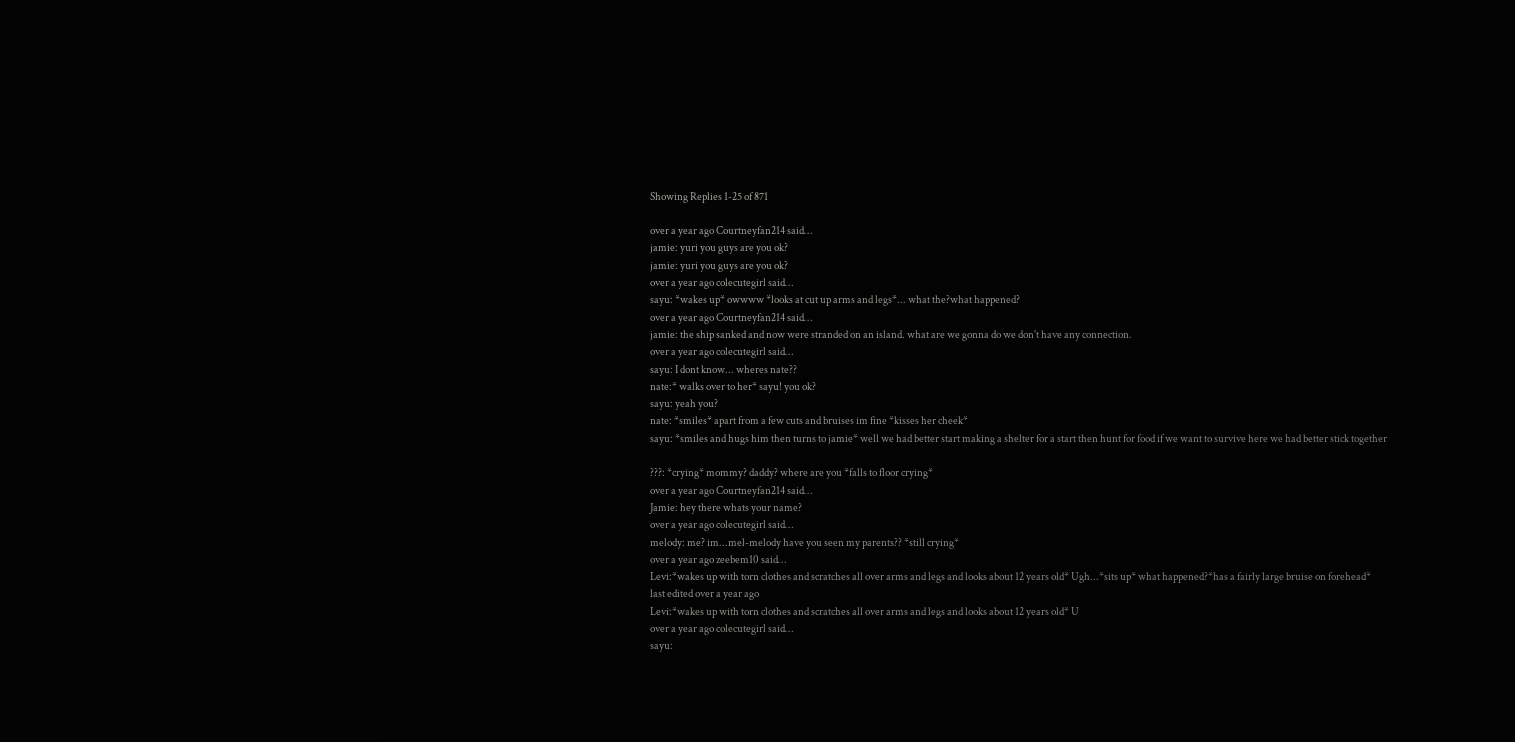Showing Replies 1-25 of 871

over a year ago Courtneyfan214 said…
jamie: yuri you guys are you ok?
jamie: yuri you guys are you ok?
over a year ago colecutegirl said…
sayu: *wakes up* owwww *looks at cut up arms and legs*... what the?what happened?
over a year ago Courtneyfan214 said…
jamie: the ship sanked and now were stranded on an island. what are we gonna do we don't have any connection.
over a year ago colecutegirl said…
sayu: I dont know... wheres nate??
nate:* walks over to her* sayu! you ok?
sayu: yeah you?
nate: *smiles* apart from a few cuts and bruises im fine *kisses her cheek*
sayu: *smiles and hugs him then turns to jamie* well we had better start making a shelter for a start then hunt for food if we want to survive here we had better stick together

???: *crying* mommy? daddy? where are you *falls to floor crying*
over a year ago Courtneyfan214 said…
Jamie: hey there whats your name?
over a year ago colecutegirl said…
melody: me? im...mel-melody have you seen my parents?? *still crying*
over a year ago zeebem10 said…
Levi:*wakes up with torn clothes and scratches all over arms and legs and looks about 12 years old* Ugh...*sits up* what happened?*has a fairly large bruise on forehead*
last edited over a year ago
Levi:*wakes up with torn clothes and scratches all over arms and legs and looks about 12 years old* U
over a year ago colecutegirl said…
sayu: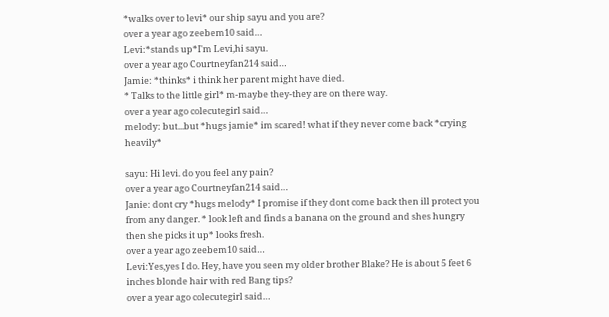*walks over to levi* our ship sayu and you are?
over a year ago zeebem10 said…
Levi:*stands up*I'm Levi,hi sayu.
over a year ago Courtneyfan214 said…
Jamie: *thinks* i think her parent might have died.
* Talks to the little girl* m-maybe they-they are on there way.
over a year ago colecutegirl said…
melody: but...but *hugs jamie* im scared! what if they never come back *crying heavily*

sayu: Hi levi. do you feel any pain?
over a year ago Courtneyfan214 said…
Janie: dont cry *hugs melody* I promise if they dont come back then ill protect you from any danger. * look left and finds a banana on the ground and shes hungry then she picks it up* looks fresh.
over a year ago zeebem10 said…
Levi:Yes,yes I do. Hey, have you seen my older brother Blake? He is about 5 feet 6 inches blonde hair with red Bang tips?
over a year ago colecutegirl said…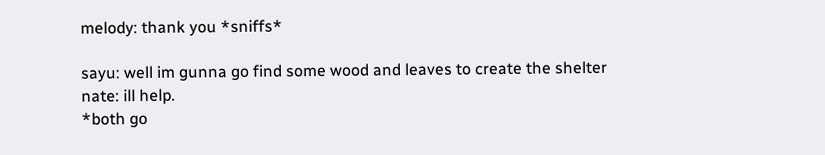melody: thank you *sniffs*

sayu: well im gunna go find some wood and leaves to create the shelter
nate: ill help.
*both go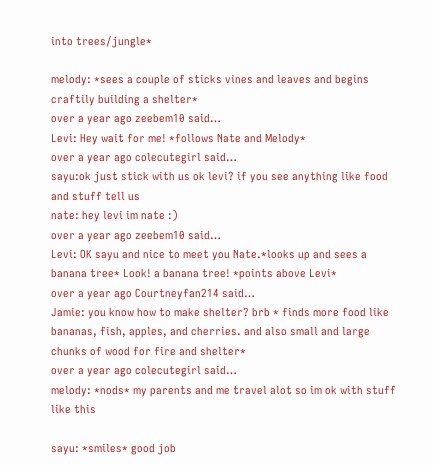into trees/jungle*

melody: *sees a couple of sticks vines and leaves and begins craftily building a shelter*
over a year ago zeebem10 said…
Levi: Hey wait for me! *follows Nate and Melody*
over a year ago colecutegirl said…
sayu:ok just stick with us ok levi? if you see anything like food and stuff tell us
nate: hey levi im nate :)
over a year ago zeebem10 said…
Levi: OK sayu and nice to meet you Nate.*looks up and sees a banana tree* Look! a banana tree! *points above Levi*
over a year ago Courtneyfan214 said…
Jamie: you know how to make shelter? brb * finds more food like bananas, fish, apples, and cherries. and also small and large chunks of wood for fire and shelter*
over a year ago colecutegirl said…
melody: *nods* my parents and me travel alot so im ok with stuff like this

sayu: *smiles* good job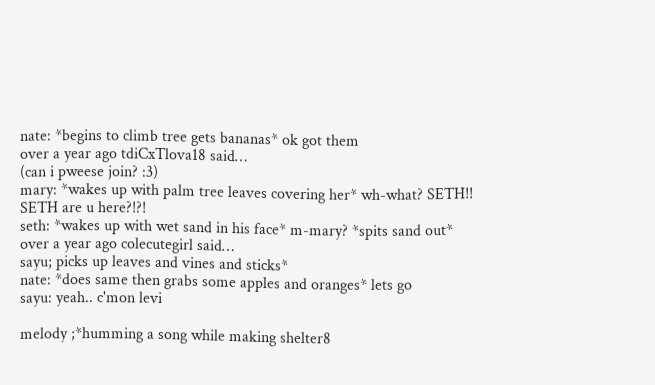nate: *begins to climb tree gets bananas* ok got them
over a year ago tdiCxTlova18 said…
(can i pweese join? :3)
mary: *wakes up with palm tree leaves covering her* wh-what? SETH!!
SETH are u here?!?!
seth: *wakes up with wet sand in his face* m-mary? *spits sand out*
over a year ago colecutegirl said…
sayu; picks up leaves and vines and sticks*
nate: *does same then grabs some apples and oranges* lets go
sayu: yeah.. c'mon levi

melody ;*humming a song while making shelter8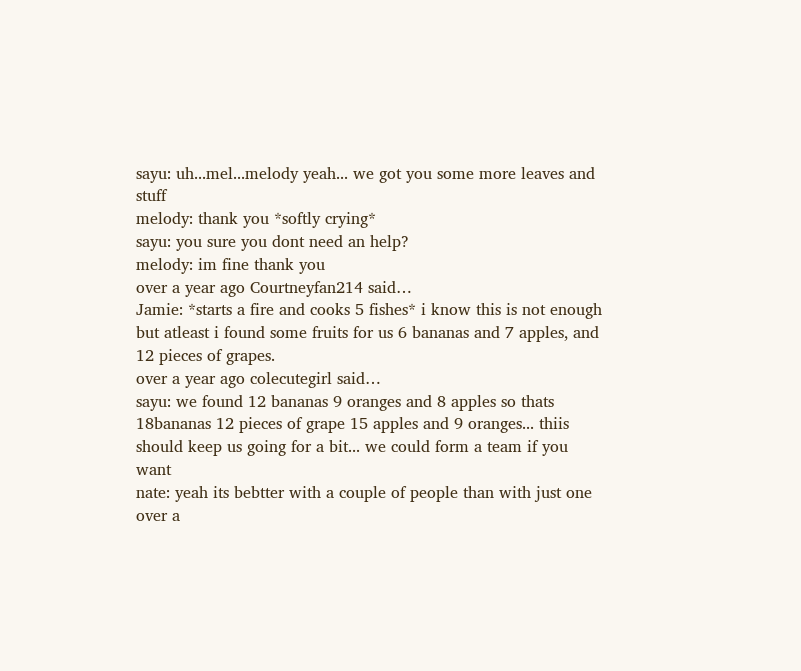sayu: uh...mel...melody yeah... we got you some more leaves and stuff
melody: thank you *softly crying*
sayu: you sure you dont need an help?
melody: im fine thank you
over a year ago Courtneyfan214 said…
Jamie: *starts a fire and cooks 5 fishes* i know this is not enough but atleast i found some fruits for us 6 bananas and 7 apples, and 12 pieces of grapes.
over a year ago colecutegirl said…
sayu: we found 12 bananas 9 oranges and 8 apples so thats 18bananas 12 pieces of grape 15 apples and 9 oranges... thiis should keep us going for a bit... we could form a team if you want
nate: yeah its bebtter with a couple of people than with just one
over a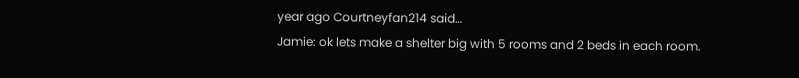year ago Courtneyfan214 said…
Jamie: ok lets make a shelter big with 5 rooms and 2 beds in each room.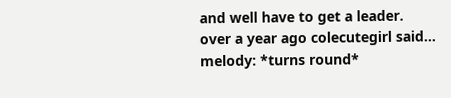and well have to get a leader.
over a year ago colecutegirl said…
melody: *turns round*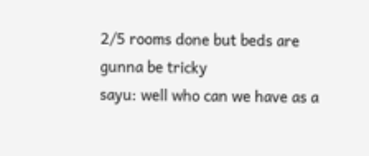2/5 rooms done but beds are gunna be tricky
sayu: well who can we have as a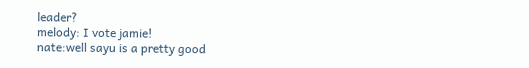leader?
melody: I vote jamie!
nate:well sayu is a pretty good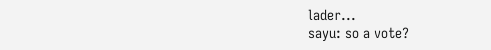lader...
sayu: so a vote?